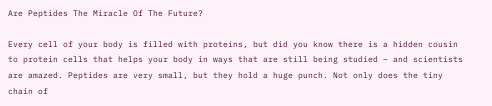Are Peptides The Miracle Of The Future?

Every cell of your body is filled with proteins, but did you know there is a hidden cousin to protein cells that helps your body in ways that are still being studied – and scientists are amazed. Peptides are very small, but they hold a huge punch. Not only does the tiny chain of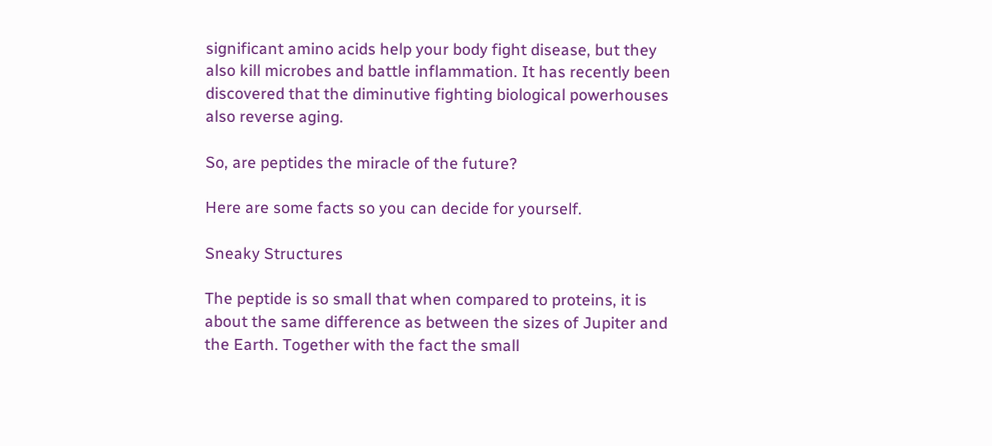significant amino acids help your body fight disease, but they also kill microbes and battle inflammation. It has recently been discovered that the diminutive fighting biological powerhouses also reverse aging.

So, are peptides the miracle of the future?

Here are some facts so you can decide for yourself.

Sneaky Structures

The peptide is so small that when compared to proteins, it is about the same difference as between the sizes of Jupiter and the Earth. Together with the fact the small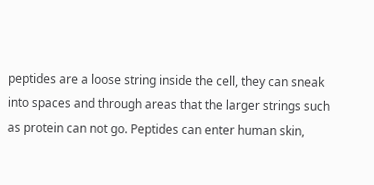peptides are a loose string inside the cell, they can sneak into spaces and through areas that the larger strings such as protein can not go. Peptides can enter human skin,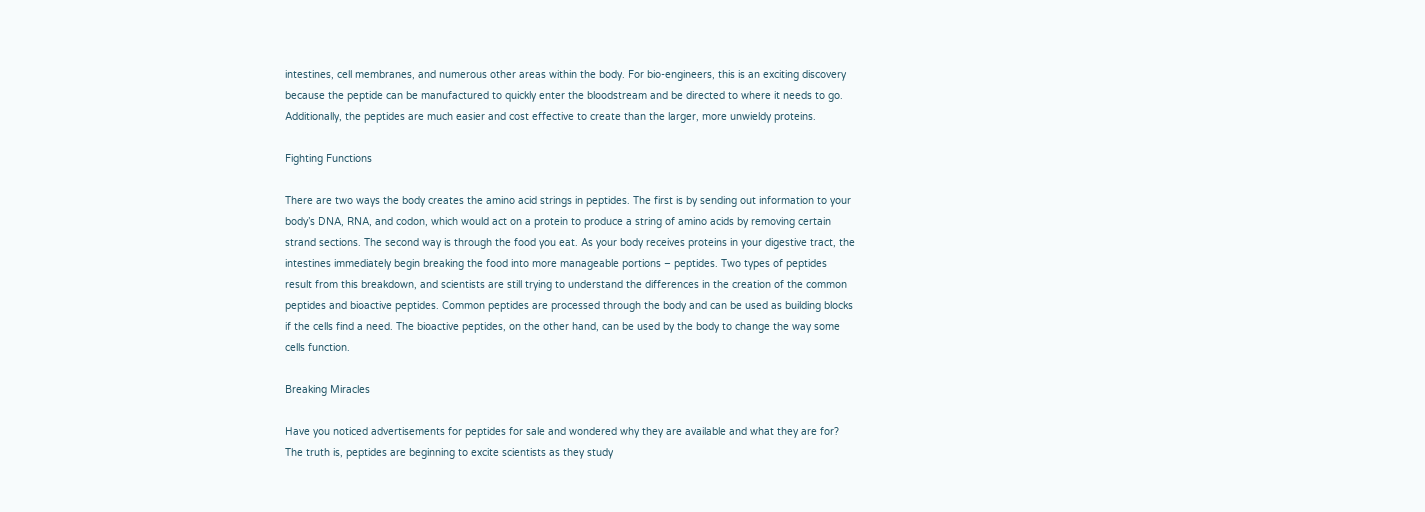intestines, cell membranes, and numerous other areas within the body. For bio-engineers, this is an exciting discovery because the peptide can be manufactured to quickly enter the bloodstream and be directed to where it needs to go. Additionally, the peptides are much easier and cost effective to create than the larger, more unwieldy proteins.

Fighting Functions

There are two ways the body creates the amino acid strings in peptides. The first is by sending out information to your body’s DNA, RNA, and codon, which would act on a protein to produce a string of amino acids by removing certain strand sections. The second way is through the food you eat. As your body receives proteins in your digestive tract, the intestines immediately begin breaking the food into more manageable portions – peptides. Two types of peptides result from this breakdown, and scientists are still trying to understand the differences in the creation of the common peptides and bioactive peptides. Common peptides are processed through the body and can be used as building blocks if the cells find a need. The bioactive peptides, on the other hand, can be used by the body to change the way some cells function.

Breaking Miracles

Have you noticed advertisements for peptides for sale and wondered why they are available and what they are for? The truth is, peptides are beginning to excite scientists as they study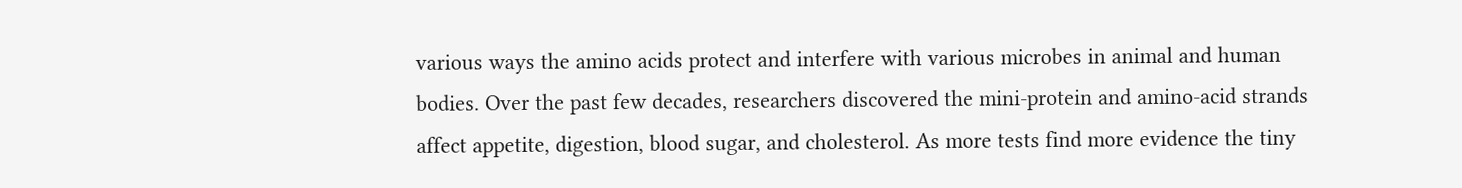various ways the amino acids protect and interfere with various microbes in animal and human bodies. Over the past few decades, researchers discovered the mini-protein and amino-acid strands affect appetite, digestion, blood sugar, and cholesterol. As more tests find more evidence the tiny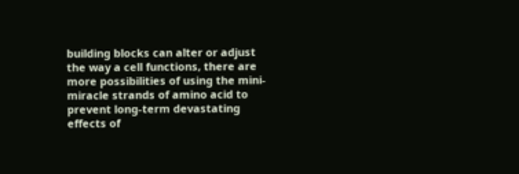building blocks can alter or adjust the way a cell functions, there are more possibilities of using the mini-miracle strands of amino acid to prevent long-term devastating effects of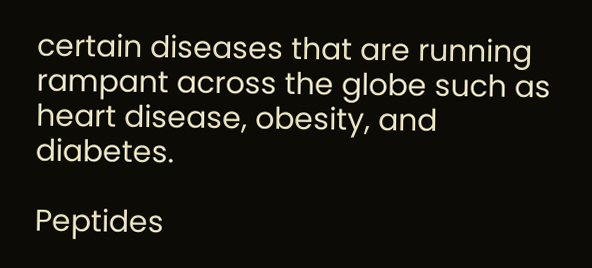certain diseases that are running rampant across the globe such as heart disease, obesity, and diabetes.

Peptides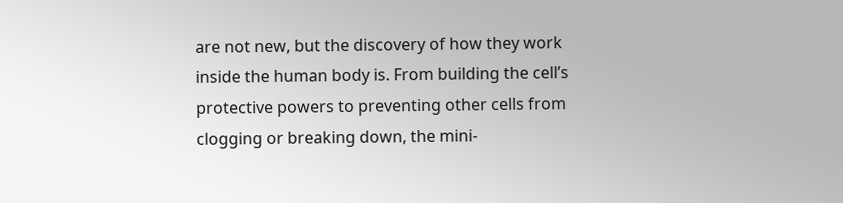are not new, but the discovery of how they work inside the human body is. From building the cell’s protective powers to preventing other cells from clogging or breaking down, the mini-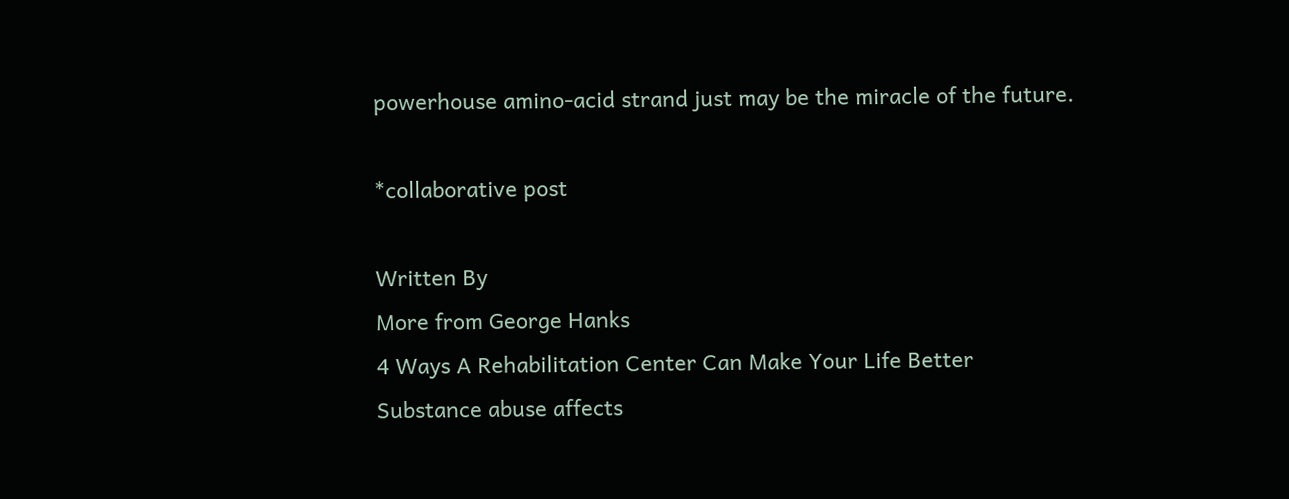powerhouse amino-acid strand just may be the miracle of the future.

*collaborative post

Written By
More from George Hanks
4 Ways A Rehabilitation Center Can Make Your Life Better
Substance abuse affects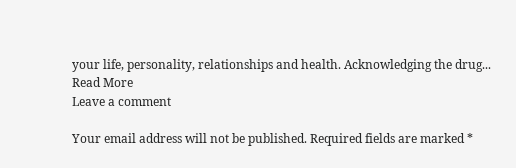your life, personality, relationships and health. Acknowledging the drug...
Read More
Leave a comment

Your email address will not be published. Required fields are marked *